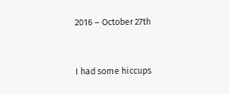2016 – October 27th


I had some hiccups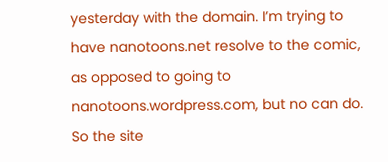yesterday with the domain. I’m trying to have nanotoons.net resolve to the comic, as opposed to going to nanotoons.wordpress.com, but no can do. So the site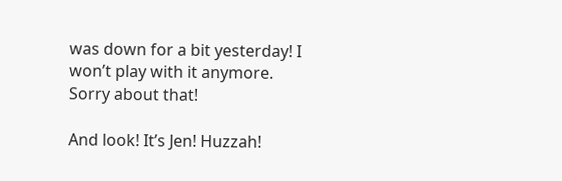was down for a bit yesterday! I won’t play with it anymore. Sorry about that!

And look! It’s Jen! Huzzah!